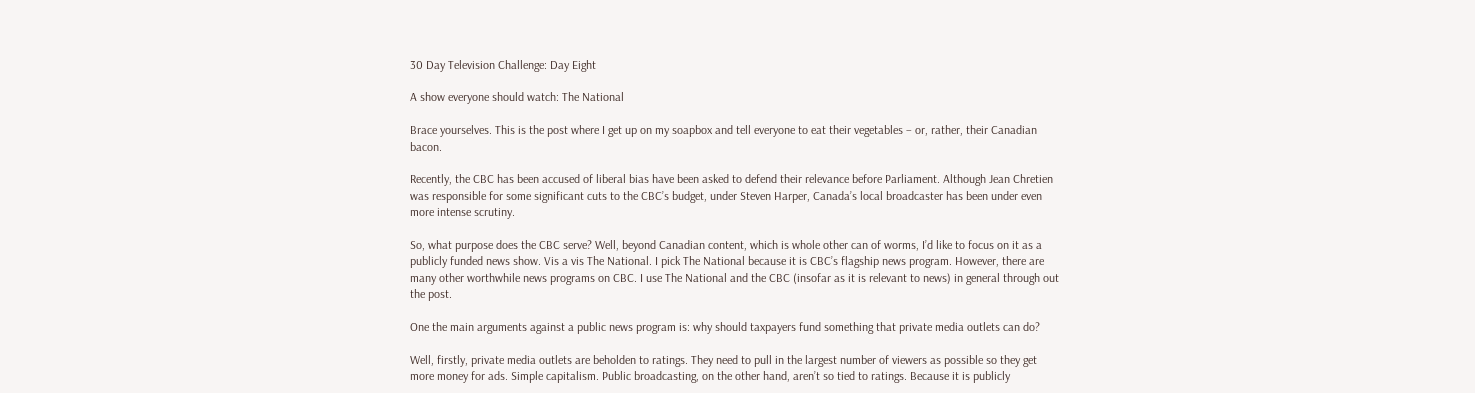30 Day Television Challenge: Day Eight

A show everyone should watch: The National

Brace yourselves. This is the post where I get up on my soapbox and tell everyone to eat their vegetables – or, rather, their Canadian bacon.

Recently, the CBC has been accused of liberal bias have been asked to defend their relevance before Parliament. Although Jean Chretien was responsible for some significant cuts to the CBC’s budget, under Steven Harper, Canada’s local broadcaster has been under even more intense scrutiny.

So, what purpose does the CBC serve? Well, beyond Canadian content, which is whole other can of worms, I’d like to focus on it as a publicly funded news show. Vis a vis The National. I pick The National because it is CBC’s flagship news program. However, there are many other worthwhile news programs on CBC. I use The National and the CBC (insofar as it is relevant to news) in general through out the post.

One the main arguments against a public news program is: why should taxpayers fund something that private media outlets can do?

Well, firstly, private media outlets are beholden to ratings. They need to pull in the largest number of viewers as possible so they get more money for ads. Simple capitalism. Public broadcasting, on the other hand, aren’t so tied to ratings. Because it is publicly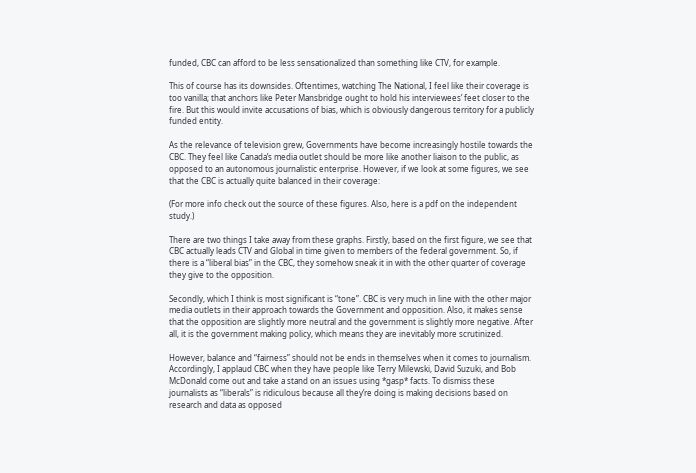funded, CBC can afford to be less sensationalized than something like CTV, for example.

This of course has its downsides. Oftentimes, watching The National, I feel like their coverage is too vanilla; that anchors like Peter Mansbridge ought to hold his interviewees’ feet closer to the fire. But this would invite accusations of bias, which is obviously dangerous territory for a publicly funded entity.

As the relevance of television grew, Governments have become increasingly hostile towards the CBC. They feel like Canada’s media outlet should be more like another liaison to the public, as opposed to an autonomous journalistic enterprise. However, if we look at some figures, we see that the CBC is actually quite balanced in their coverage:

(For more info check out the source of these figures. Also, here is a pdf on the independent study.)

There are two things I take away from these graphs. Firstly, based on the first figure, we see that CBC actually leads CTV and Global in time given to members of the federal government. So, if there is a “liberal bias” in the CBC, they somehow sneak it in with the other quarter of coverage they give to the opposition.

Secondly, which I think is most significant is “tone”. CBC is very much in line with the other major media outlets in their approach towards the Government and opposition. Also, it makes sense that the opposition are slightly more neutral and the government is slightly more negative. After all, it is the government making policy, which means they are inevitably more scrutinized.

However, balance and “fairness” should not be ends in themselves when it comes to journalism. Accordingly, I applaud CBC when they have people like Terry Milewski, David Suzuki, and Bob McDonald come out and take a stand on an issues using *gasp* facts. To dismiss these journalists as “liberals” is ridiculous because all they’re doing is making decisions based on research and data as opposed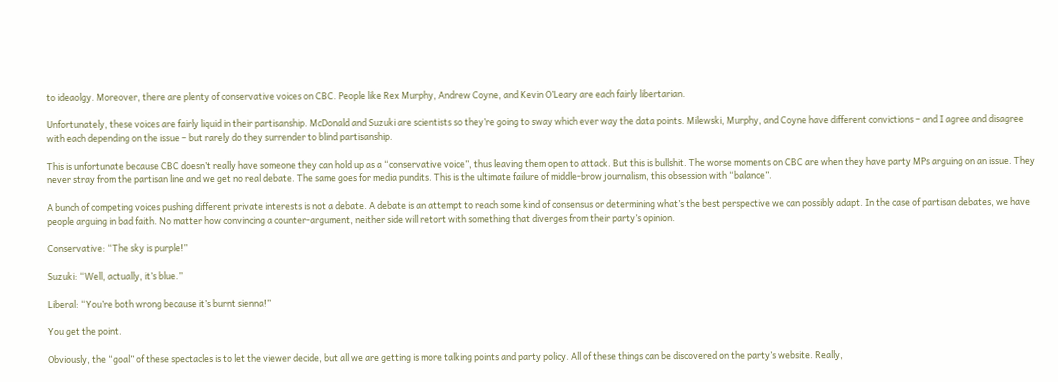to ideaolgy. Moreover, there are plenty of conservative voices on CBC. People like Rex Murphy, Andrew Coyne, and Kevin O’Leary are each fairly libertarian.

Unfortunately, these voices are fairly liquid in their partisanship. McDonald and Suzuki are scientists so they’re going to sway which ever way the data points. Milewski, Murphy, and Coyne have different convictions – and I agree and disagree with each depending on the issue – but rarely do they surrender to blind partisanship.

This is unfortunate because CBC doesn’t really have someone they can hold up as a “conservative voice”, thus leaving them open to attack. But this is bullshit. The worse moments on CBC are when they have party MPs arguing on an issue. They never stray from the partisan line and we get no real debate. The same goes for media pundits. This is the ultimate failure of middle-brow journalism, this obsession with “balance”.

A bunch of competing voices pushing different private interests is not a debate. A debate is an attempt to reach some kind of consensus or determining what’s the best perspective we can possibly adapt. In the case of partisan debates, we have people arguing in bad faith. No matter how convincing a counter-argument, neither side will retort with something that diverges from their party’s opinion.

Conservative: “The sky is purple!”

Suzuki: “Well, actually, it’s blue.”

Liberal: “You’re both wrong because it’s burnt sienna!”

You get the point.

Obviously, the “goal” of these spectacles is to let the viewer decide, but all we are getting is more talking points and party policy. All of these things can be discovered on the party’s website. Really,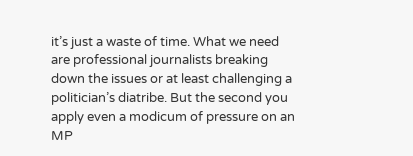it’s just a waste of time. What we need are professional journalists breaking down the issues or at least challenging a politician’s diatribe. But the second you apply even a modicum of pressure on an MP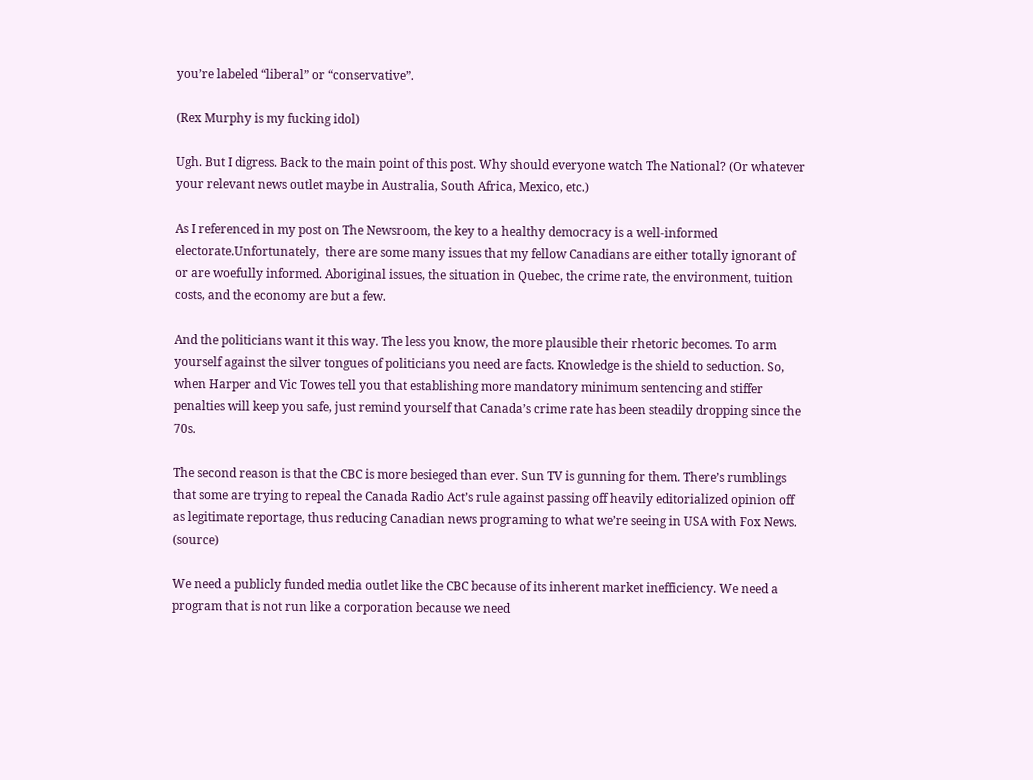you’re labeled “liberal” or “conservative”.

(Rex Murphy is my fucking idol)

Ugh. But I digress. Back to the main point of this post. Why should everyone watch The National? (Or whatever your relevant news outlet maybe in Australia, South Africa, Mexico, etc.)

As I referenced in my post on The Newsroom, the key to a healthy democracy is a well-informed electorate.Unfortunately,  there are some many issues that my fellow Canadians are either totally ignorant of or are woefully informed. Aboriginal issues, the situation in Quebec, the crime rate, the environment, tuition costs, and the economy are but a few.

And the politicians want it this way. The less you know, the more plausible their rhetoric becomes. To arm yourself against the silver tongues of politicians you need are facts. Knowledge is the shield to seduction. So, when Harper and Vic Towes tell you that establishing more mandatory minimum sentencing and stiffer penalties will keep you safe, just remind yourself that Canada’s crime rate has been steadily dropping since the 70s.

The second reason is that the CBC is more besieged than ever. Sun TV is gunning for them. There’s rumblings that some are trying to repeal the Canada Radio Act’s rule against passing off heavily editorialized opinion off as legitimate reportage, thus reducing Canadian news programing to what we’re seeing in USA with Fox News. (source)

We need a publicly funded media outlet like the CBC because of its inherent market inefficiency. We need a program that is not run like a corporation because we need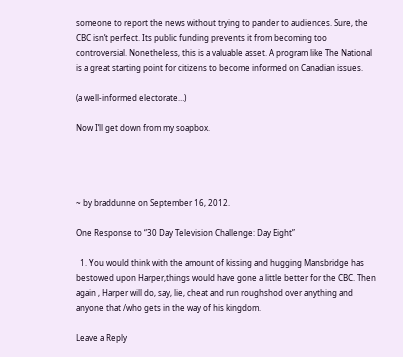someone to report the news without trying to pander to audiences. Sure, the CBC isn’t perfect. Its public funding prevents it from becoming too controversial. Nonetheless, this is a valuable asset. A program like The National is a great starting point for citizens to become informed on Canadian issues.

(a well-informed electorate…)

Now I’ll get down from my soapbox.




~ by braddunne on September 16, 2012.

One Response to “30 Day Television Challenge: Day Eight”

  1. You would think with the amount of kissing and hugging Mansbridge has bestowed upon Harper,things would have gone a little better for the CBC. Then again , Harper will do, say, lie, cheat and run roughshod over anything and anyone that /who gets in the way of his kingdom.

Leave a Reply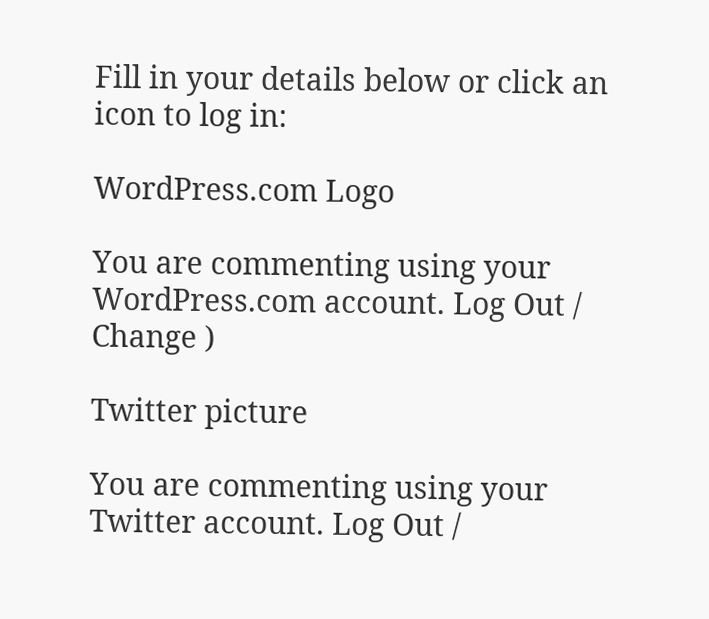Fill in your details below or click an icon to log in:

WordPress.com Logo

You are commenting using your WordPress.com account. Log Out / Change )

Twitter picture

You are commenting using your Twitter account. Log Out /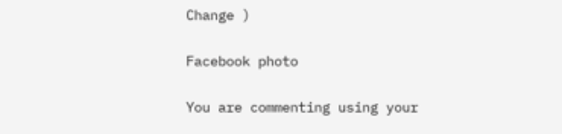Change )

Facebook photo

You are commenting using your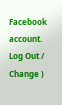Facebook account. Log Out / Change )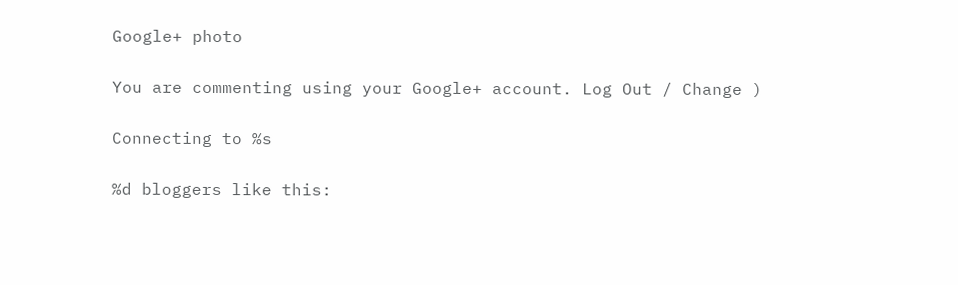Google+ photo

You are commenting using your Google+ account. Log Out / Change )

Connecting to %s

%d bloggers like this: